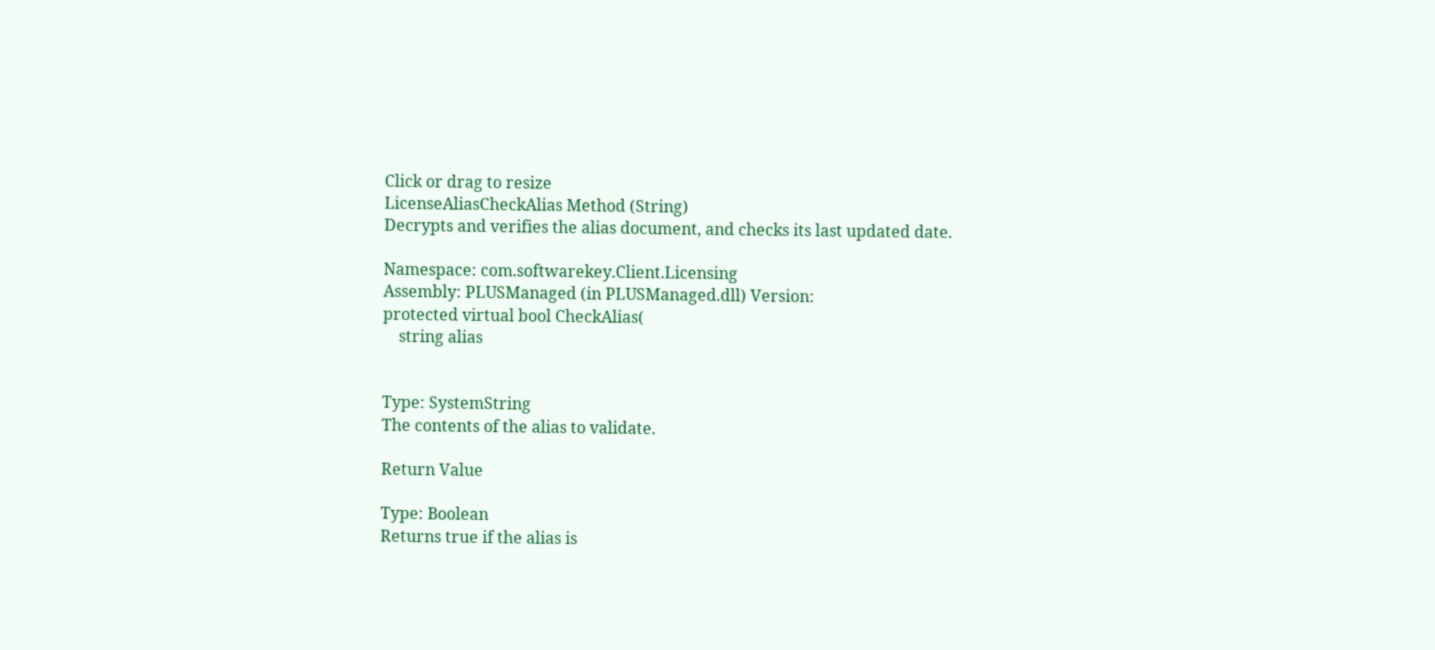Click or drag to resize
LicenseAliasCheckAlias Method (String)
Decrypts and verifies the alias document, and checks its last updated date.

Namespace: com.softwarekey.Client.Licensing
Assembly: PLUSManaged (in PLUSManaged.dll) Version:
protected virtual bool CheckAlias(
    string alias


Type: SystemString
The contents of the alias to validate.

Return Value

Type: Boolean
Returns true if the alias is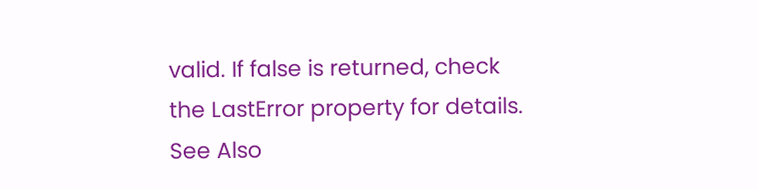valid. If false is returned, check the LastError property for details.
See Also